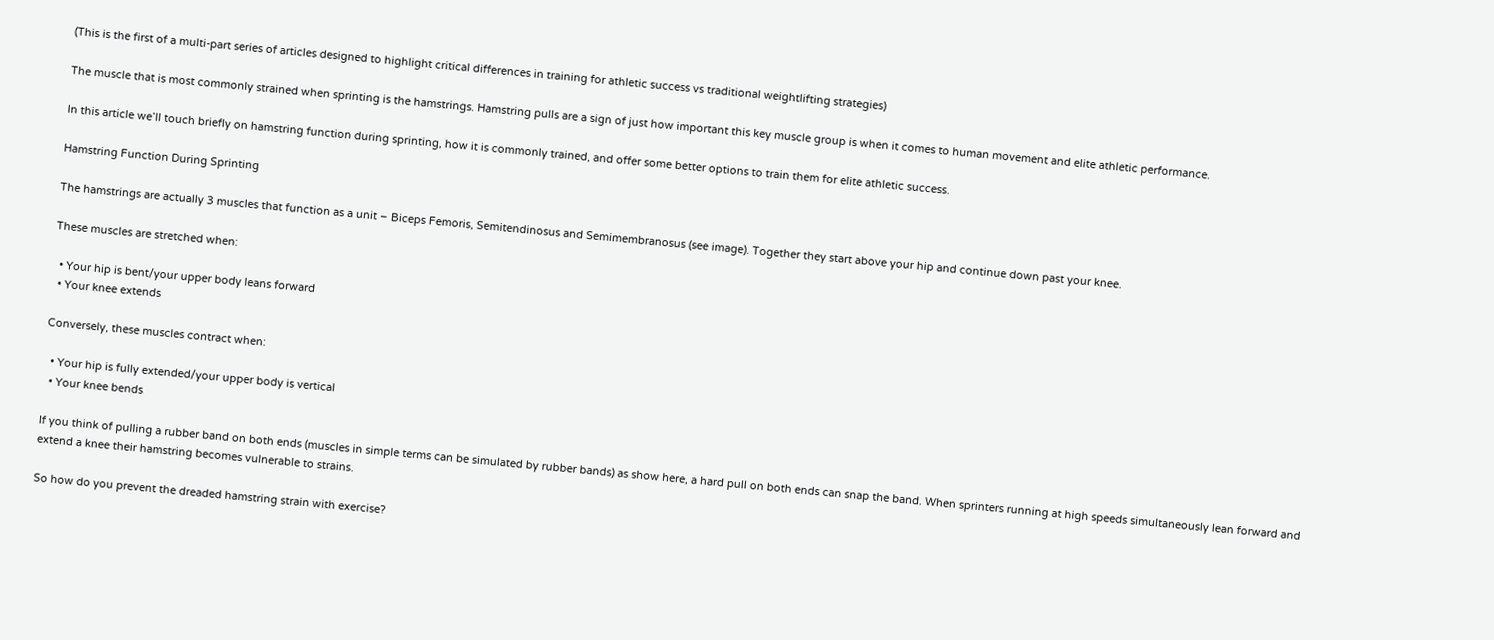(This is the first of a multi-part series of articles designed to highlight critical differences in training for athletic success vs traditional weightlifting strategies)

The muscle that is most commonly strained when sprinting is the hamstrings. Hamstring pulls are a sign of just how important this key muscle group is when it comes to human movement and elite athletic performance.

In this article we’ll touch briefly on hamstring function during sprinting, how it is commonly trained, and offer some better options to train them for elite athletic success.

Hamstring Function During Sprinting

The hamstrings are actually 3 muscles that function as a unit – Biceps Femoris, Semitendinosus and Semimembranosus (see image). Together they start above your hip and continue down past your knee.

These muscles are stretched when:

  • Your hip is bent/your upper body leans forward
  • Your knee extends

Conversely, these muscles contract when:

  • Your hip is fully extended/your upper body is vertical
  • Your knee bends

If you think of pulling a rubber band on both ends (muscles in simple terms can be simulated by rubber bands) as show here, a hard pull on both ends can snap the band. When sprinters running at high speeds simultaneously lean forward and extend a knee their hamstring becomes vulnerable to strains.

So how do you prevent the dreaded hamstring strain with exercise?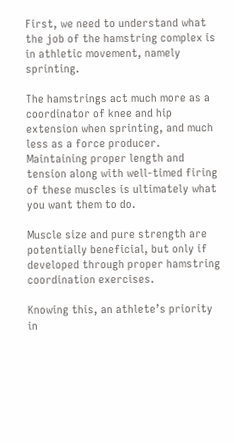First, we need to understand what the job of the hamstring complex is in athletic movement, namely sprinting.

The hamstrings act much more as a coordinator of knee and hip extension when sprinting, and much less as a force producer. Maintaining proper length and tension along with well-timed firing of these muscles is ultimately what you want them to do.

Muscle size and pure strength are potentially beneficial, but only if developed through proper hamstring coordination exercises.

Knowing this, an athlete’s priority in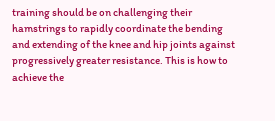training should be on challenging their hamstrings to rapidly coordinate the bending and extending of the knee and hip joints against progressively greater resistance. This is how to achieve the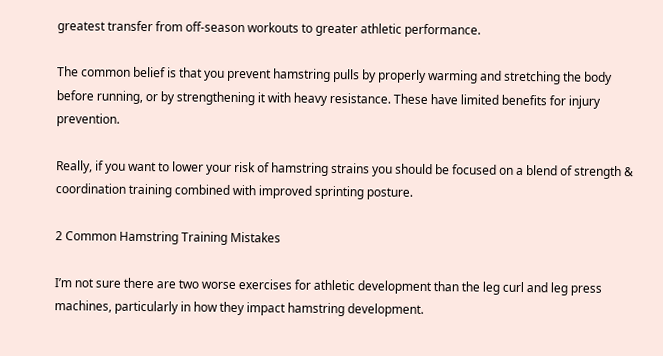greatest transfer from off-season workouts to greater athletic performance.

The common belief is that you prevent hamstring pulls by properly warming and stretching the body before running, or by strengthening it with heavy resistance. These have limited benefits for injury prevention.

Really, if you want to lower your risk of hamstring strains you should be focused on a blend of strength & coordination training combined with improved sprinting posture.

2 Common Hamstring Training Mistakes

I’m not sure there are two worse exercises for athletic development than the leg curl and leg press machines, particularly in how they impact hamstring development.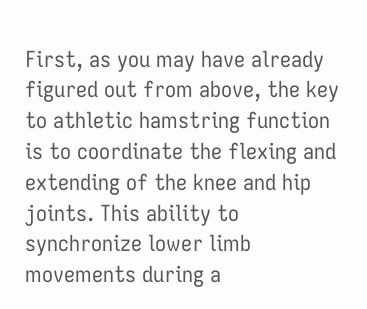First, as you may have already figured out from above, the key to athletic hamstring function is to coordinate the flexing and extending of the knee and hip joints. This ability to synchronize lower limb movements during a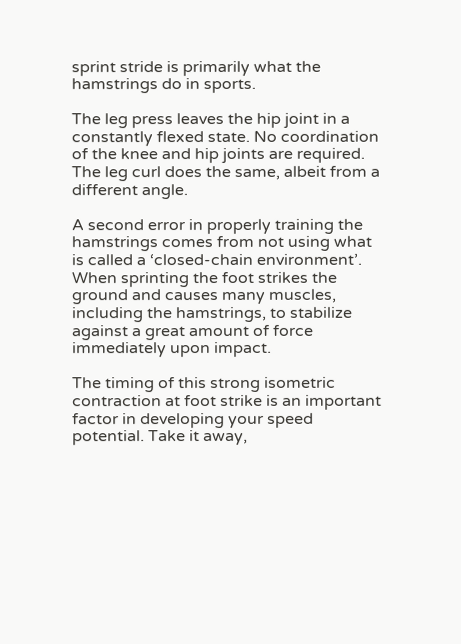sprint stride is primarily what the hamstrings do in sports.

The leg press leaves the hip joint in a constantly flexed state. No coordination of the knee and hip joints are required. The leg curl does the same, albeit from a different angle.

A second error in properly training the hamstrings comes from not using what is called a ‘closed-chain environment’. When sprinting the foot strikes the ground and causes many muscles, including the hamstrings, to stabilize against a great amount of force immediately upon impact.

The timing of this strong isometric contraction at foot strike is an important factor in developing your speed potential. Take it away,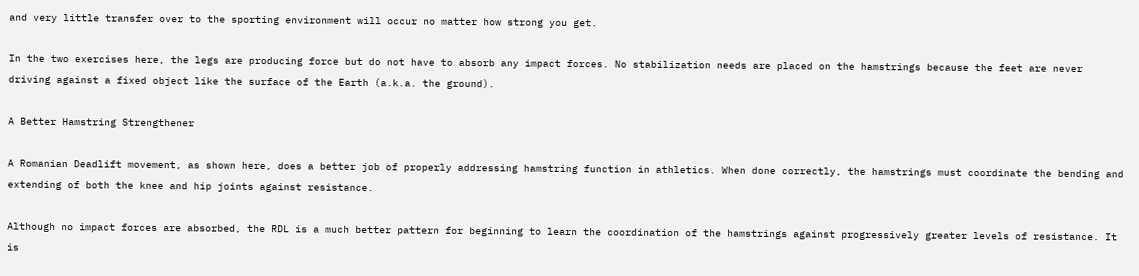and very little transfer over to the sporting environment will occur no matter how strong you get.

In the two exercises here, the legs are producing force but do not have to absorb any impact forces. No stabilization needs are placed on the hamstrings because the feet are never driving against a fixed object like the surface of the Earth (a.k.a. the ground).

A Better Hamstring Strengthener

A Romanian Deadlift movement, as shown here, does a better job of properly addressing hamstring function in athletics. When done correctly, the hamstrings must coordinate the bending and extending of both the knee and hip joints against resistance.

Although no impact forces are absorbed, the RDL is a much better pattern for beginning to learn the coordination of the hamstrings against progressively greater levels of resistance. It is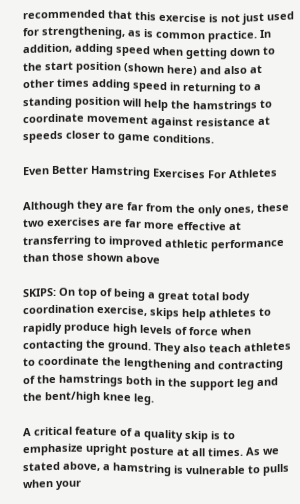recommended that this exercise is not just used for strengthening, as is common practice. In addition, adding speed when getting down to the start position (shown here) and also at other times adding speed in returning to a standing position will help the hamstrings to coordinate movement against resistance at speeds closer to game conditions.

Even Better Hamstring Exercises For Athletes

Although they are far from the only ones, these two exercises are far more effective at transferring to improved athletic performance than those shown above

SKIPS: On top of being a great total body coordination exercise, skips help athletes to rapidly produce high levels of force when contacting the ground. They also teach athletes to coordinate the lengthening and contracting of the hamstrings both in the support leg and the bent/high knee leg.

A critical feature of a quality skip is to emphasize upright posture at all times. As we stated above, a hamstring is vulnerable to pulls when your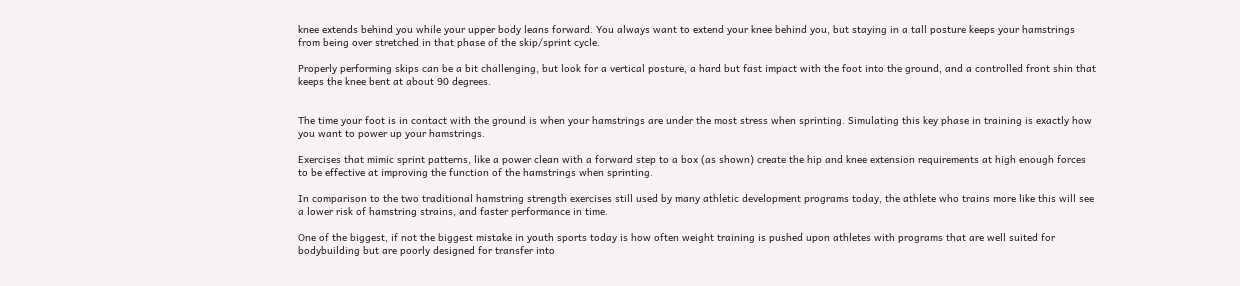knee extends behind you while your upper body leans forward. You always want to extend your knee behind you, but staying in a tall posture keeps your hamstrings from being over stretched in that phase of the skip/sprint cycle.

Properly performing skips can be a bit challenging, but look for a vertical posture, a hard but fast impact with the foot into the ground, and a controlled front shin that keeps the knee bent at about 90 degrees.


The time your foot is in contact with the ground is when your hamstrings are under the most stress when sprinting. Simulating this key phase in training is exactly how you want to power up your hamstrings.

Exercises that mimic sprint patterns, like a power clean with a forward step to a box (as shown) create the hip and knee extension requirements at high enough forces to be effective at improving the function of the hamstrings when sprinting.

In comparison to the two traditional hamstring strength exercises still used by many athletic development programs today, the athlete who trains more like this will see a lower risk of hamstring strains, and faster performance in time.

One of the biggest, if not the biggest mistake in youth sports today is how often weight training is pushed upon athletes with programs that are well suited for bodybuilding but are poorly designed for transfer into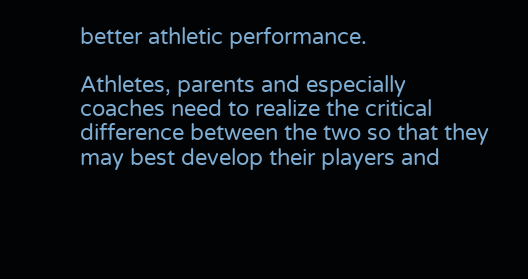better athletic performance.

Athletes, parents and especially coaches need to realize the critical difference between the two so that they may best develop their players and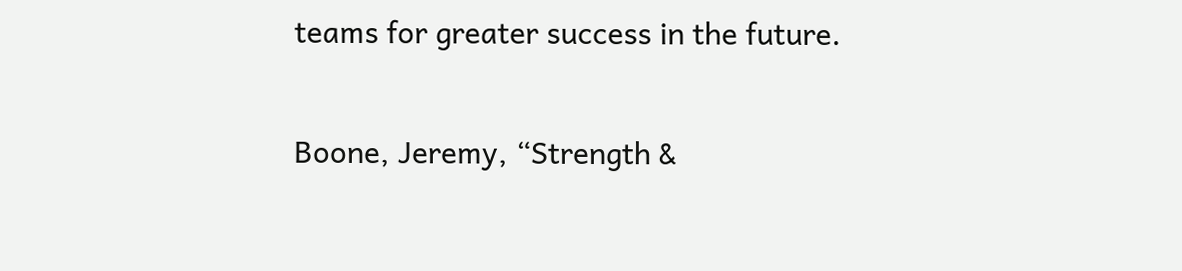teams for greater success in the future.


Boone, Jeremy, “Strength &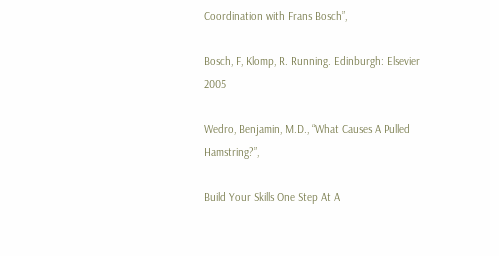Coordination with Frans Bosch”,

Bosch, F, Klomp, R. Running. Edinburgh: Elsevier 2005

Wedro, Benjamin, M.D., “What Causes A Pulled Hamstring?”,

Build Your Skills One Step At A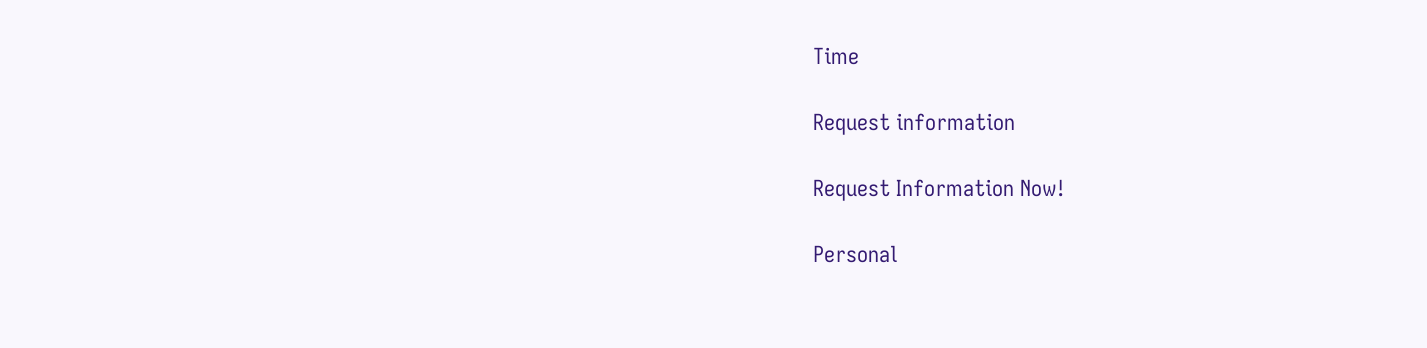Time

Request information

Request Information Now!

Personal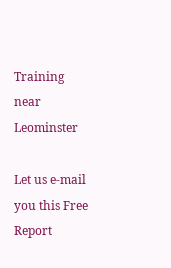Training near Leominster

Let us e-mail you this Free Report